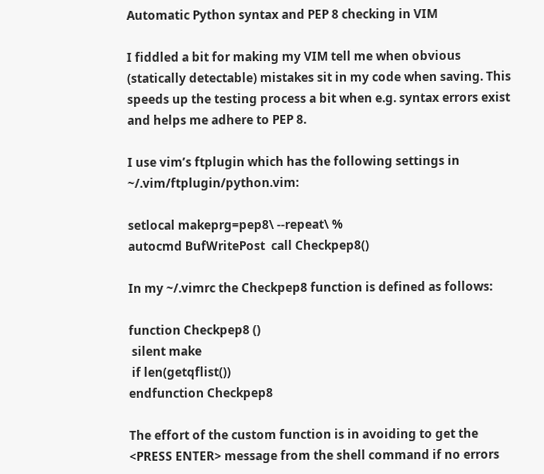Automatic Python syntax and PEP 8 checking in VIM

I fiddled a bit for making my VIM tell me when obvious (statically detectable) mistakes sit in my code when saving. This speeds up the testing process a bit when e.g. syntax errors exist and helps me adhere to PEP 8.

I use vim’s ftplugin which has the following settings in ~/.vim/ftplugin/python.vim:

setlocal makeprg=pep8\ --repeat\ %
autocmd BufWritePost  call Checkpep8()

In my ~/.vimrc the Checkpep8 function is defined as follows:

function Checkpep8 ()
 silent make
 if len(getqflist())
endfunction Checkpep8

The effort of the custom function is in avoiding to get the <PRESS ENTER> message from the shell command if no errors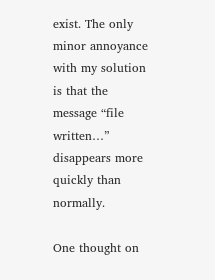exist. The only minor annoyance with my solution is that the message “file written…” disappears more quickly than normally.

One thought on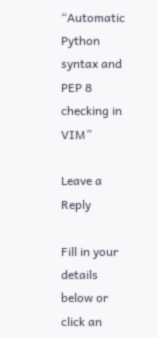“Automatic Python syntax and PEP 8 checking in VIM”

Leave a Reply

Fill in your details below or click an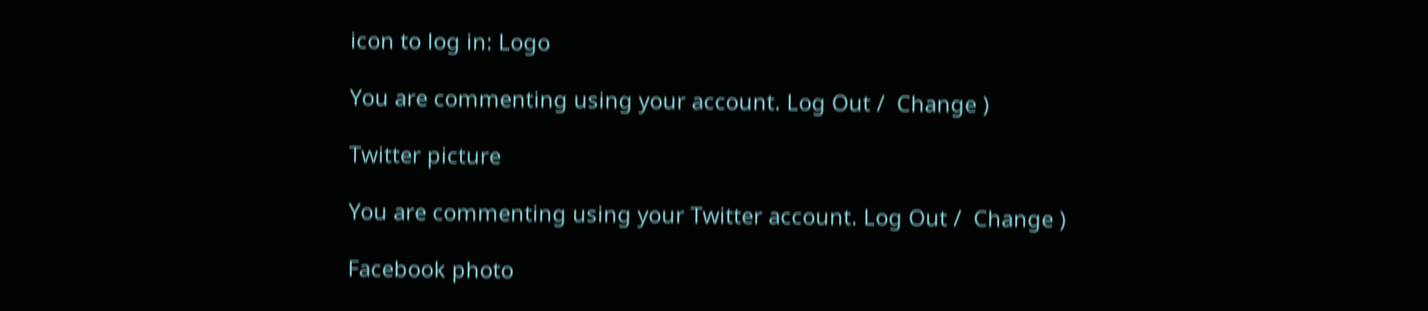icon to log in: Logo

You are commenting using your account. Log Out /  Change )

Twitter picture

You are commenting using your Twitter account. Log Out /  Change )

Facebook photo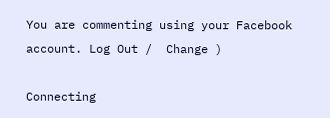You are commenting using your Facebook account. Log Out /  Change )

Connecting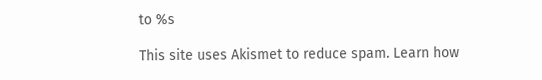to %s

This site uses Akismet to reduce spam. Learn how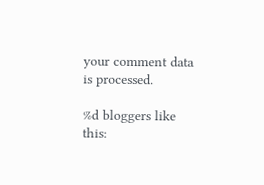your comment data is processed.

%d bloggers like this: